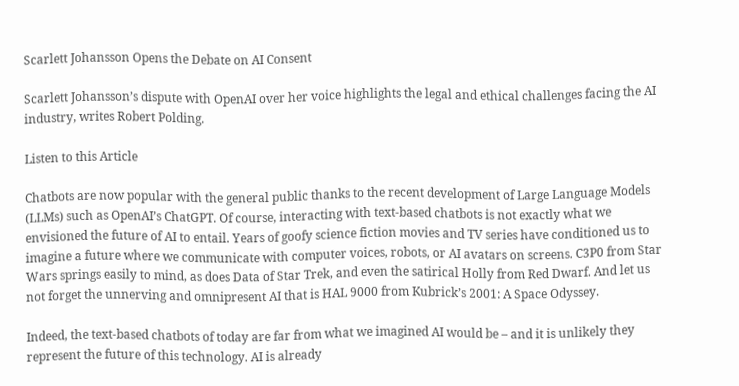Scarlett Johansson Opens the Debate on AI Consent

Scarlett Johansson’s dispute with OpenAI over her voice highlights the legal and ethical challenges facing the AI industry, writes Robert Polding.

Listen to this Article

Chatbots are now popular with the general public thanks to the recent development of Large Language Models (LLMs) such as OpenAI’s ChatGPT. Of course, interacting with text-based chatbots is not exactly what we envisioned the future of AI to entail. Years of goofy science fiction movies and TV series have conditioned us to imagine a future where we communicate with computer voices, robots, or AI avatars on screens. C3P0 from Star Wars springs easily to mind, as does Data of Star Trek, and even the satirical Holly from Red Dwarf. And let us not forget the unnerving and omnipresent AI that is HAL 9000 from Kubrick’s 2001: A Space Odyssey.

Indeed, the text-based chatbots of today are far from what we imagined AI would be – and it is unlikely they represent the future of this technology. AI is already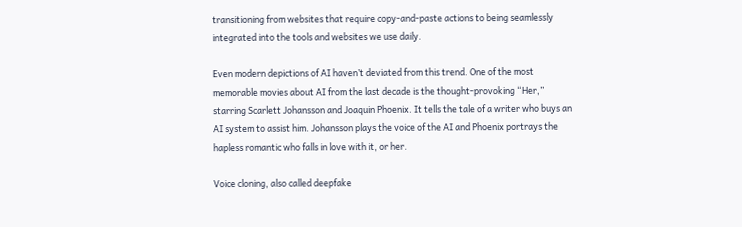transitioning from websites that require copy-and-paste actions to being seamlessly integrated into the tools and websites we use daily.

Even modern depictions of AI haven’t deviated from this trend. One of the most memorable movies about AI from the last decade is the thought-provoking “Her,” starring Scarlett Johansson and Joaquin Phoenix. It tells the tale of a writer who buys an AI system to assist him. Johansson plays the voice of the AI and Phoenix portrays the hapless romantic who falls in love with it, or her.

Voice cloning, also called deepfake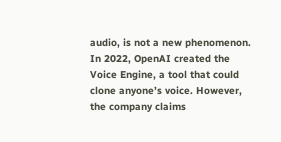audio, is not a new phenomenon. In 2022, OpenAI created the Voice Engine, a tool that could clone anyone’s voice. However, the company claims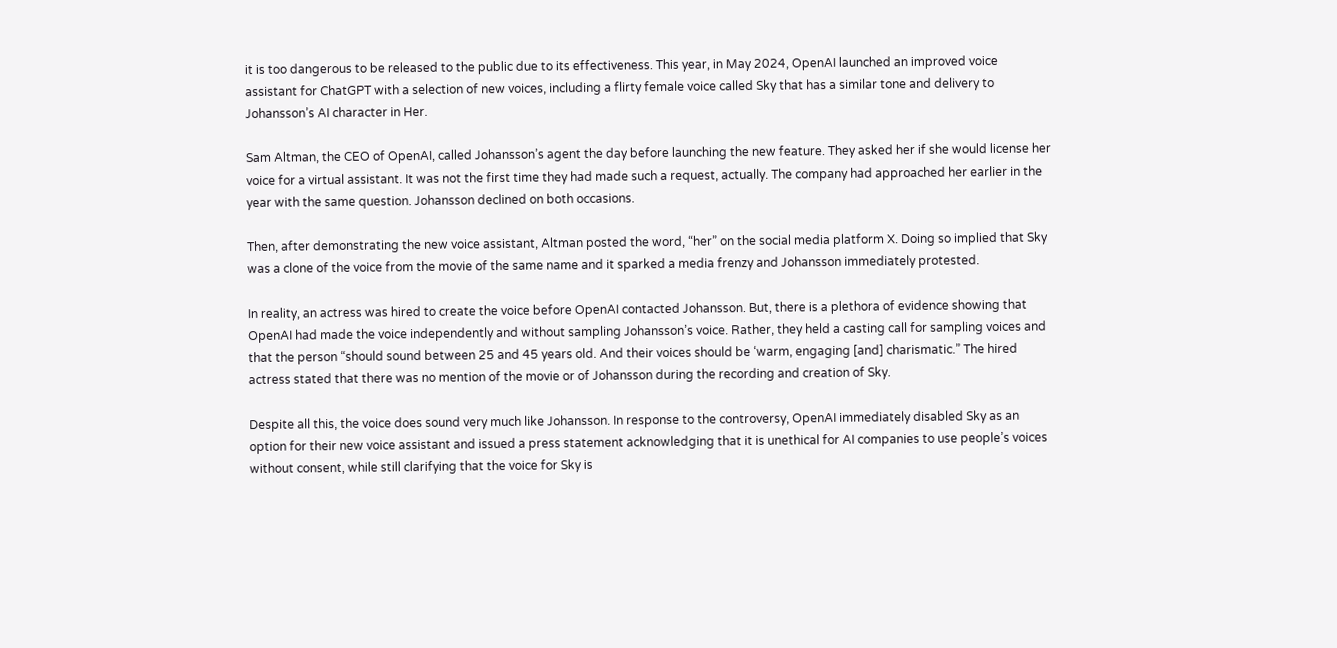it is too dangerous to be released to the public due to its effectiveness. This year, in May 2024, OpenAI launched an improved voice assistant for ChatGPT with a selection of new voices, including a flirty female voice called Sky that has a similar tone and delivery to Johansson’s AI character in Her.

Sam Altman, the CEO of OpenAI, called Johansson’s agent the day before launching the new feature. They asked her if she would license her voice for a virtual assistant. It was not the first time they had made such a request, actually. The company had approached her earlier in the year with the same question. Johansson declined on both occasions.

Then, after demonstrating the new voice assistant, Altman posted the word, “her” on the social media platform X. Doing so implied that Sky was a clone of the voice from the movie of the same name and it sparked a media frenzy and Johansson immediately protested.

In reality, an actress was hired to create the voice before OpenAI contacted Johansson. But, there is a plethora of evidence showing that OpenAI had made the voice independently and without sampling Johansson’s voice. Rather, they held a casting call for sampling voices and that the person “should sound between 25 and 45 years old. And their voices should be ‘warm, engaging [and] charismatic.” The hired actress stated that there was no mention of the movie or of Johansson during the recording and creation of Sky.

Despite all this, the voice does sound very much like Johansson. In response to the controversy, OpenAI immediately disabled Sky as an option for their new voice assistant and issued a press statement acknowledging that it is unethical for AI companies to use people’s voices without consent, while still clarifying that the voice for Sky is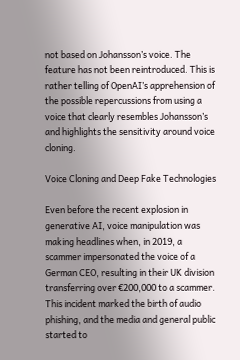not based on Johansson’s voice. The feature has not been reintroduced. This is rather telling of OpenAI’s apprehension of the possible repercussions from using a voice that clearly resembles Johansson’s and highlights the sensitivity around voice cloning.

Voice Cloning and Deep Fake Technologies

Even before the recent explosion in generative AI, voice manipulation was making headlines when, in 2019, a scammer impersonated the voice of a German CEO, resulting in their UK division transferring over €200,000 to a scammer. This incident marked the birth of audio phishing, and the media and general public started to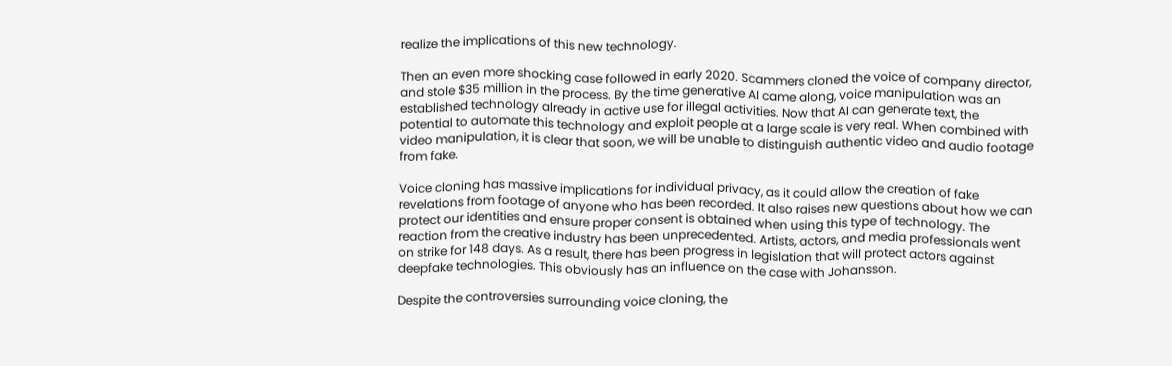realize the implications of this new technology.

Then an even more shocking case followed in early 2020. Scammers cloned the voice of company director, and stole $35 million in the process. By the time generative AI came along, voice manipulation was an established technology already in active use for illegal activities. Now that AI can generate text, the potential to automate this technology and exploit people at a large scale is very real. When combined with video manipulation, it is clear that soon, we will be unable to distinguish authentic video and audio footage from fake.

Voice cloning has massive implications for individual privacy, as it could allow the creation of fake revelations from footage of anyone who has been recorded. It also raises new questions about how we can protect our identities and ensure proper consent is obtained when using this type of technology. The reaction from the creative industry has been unprecedented. Artists, actors, and media professionals went on strike for 148 days. As a result, there has been progress in legislation that will protect actors against deepfake technologies. This obviously has an influence on the case with Johansson.

Despite the controversies surrounding voice cloning, the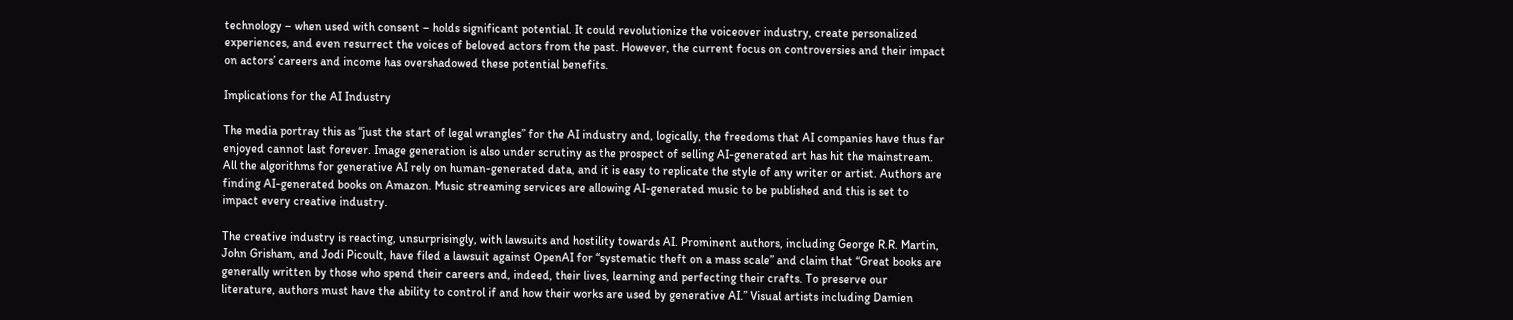technology – when used with consent – holds significant potential. It could revolutionize the voiceover industry, create personalized experiences, and even resurrect the voices of beloved actors from the past. However, the current focus on controversies and their impact on actors’ careers and income has overshadowed these potential benefits.

Implications for the AI Industry

The media portray this as “just the start of legal wrangles” for the AI industry and, logically, the freedoms that AI companies have thus far enjoyed cannot last forever. Image generation is also under scrutiny as the prospect of selling AI-generated art has hit the mainstream. All the algorithms for generative AI rely on human-generated data, and it is easy to replicate the style of any writer or artist. Authors are finding AI-generated books on Amazon. Music streaming services are allowing AI-generated music to be published and this is set to impact every creative industry.

The creative industry is reacting, unsurprisingly, with lawsuits and hostility towards AI. Prominent authors, including George R.R. Martin, John Grisham, and Jodi Picoult, have filed a lawsuit against OpenAI for “systematic theft on a mass scale” and claim that “Great books are generally written by those who spend their careers and, indeed, their lives, learning and perfecting their crafts. To preserve our literature, authors must have the ability to control if and how their works are used by generative AI.” Visual artists including Damien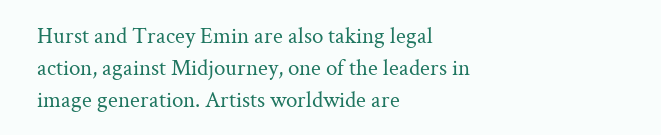Hurst and Tracey Emin are also taking legal action, against Midjourney, one of the leaders in image generation. Artists worldwide are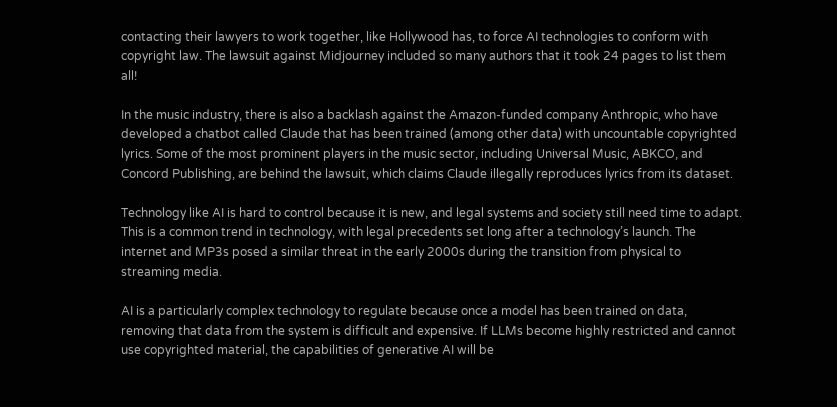contacting their lawyers to work together, like Hollywood has, to force AI technologies to conform with copyright law. The lawsuit against Midjourney included so many authors that it took 24 pages to list them all!

In the music industry, there is also a backlash against the Amazon-funded company Anthropic, who have developed a chatbot called Claude that has been trained (among other data) with uncountable copyrighted lyrics. Some of the most prominent players in the music sector, including Universal Music, ABKCO, and Concord Publishing, are behind the lawsuit, which claims Claude illegally reproduces lyrics from its dataset.

Technology like AI is hard to control because it is new, and legal systems and society still need time to adapt. This is a common trend in technology, with legal precedents set long after a technology’s launch. The internet and MP3s posed a similar threat in the early 2000s during the transition from physical to streaming media.

AI is a particularly complex technology to regulate because once a model has been trained on data, removing that data from the system is difficult and expensive. If LLMs become highly restricted and cannot use copyrighted material, the capabilities of generative AI will be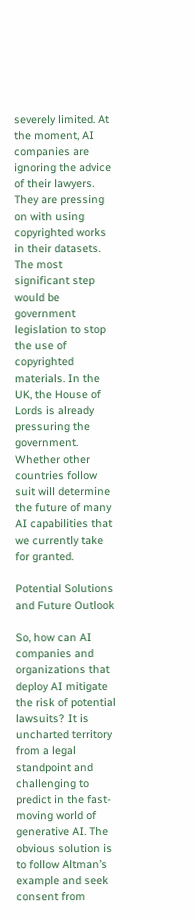severely limited. At the moment, AI companies are ignoring the advice of their lawyers. They are pressing on with using copyrighted works in their datasets. The most significant step would be government legislation to stop the use of copyrighted materials. In the UK, the House of Lords is already pressuring the government. Whether other countries follow suit will determine the future of many AI capabilities that we currently take for granted.

Potential Solutions and Future Outlook

So, how can AI companies and organizations that deploy AI mitigate the risk of potential lawsuits? It is uncharted territory from a legal standpoint and challenging to predict in the fast-moving world of generative AI. The obvious solution is to follow Altman’s example and seek consent from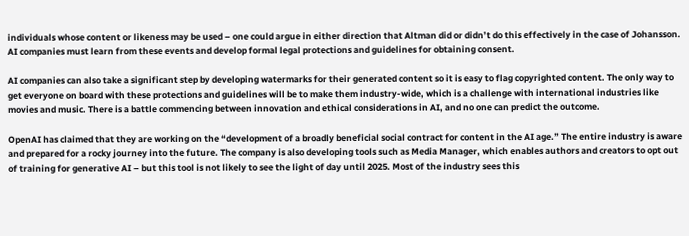individuals whose content or likeness may be used – one could argue in either direction that Altman did or didn’t do this effectively in the case of Johansson. AI companies must learn from these events and develop formal legal protections and guidelines for obtaining consent.

AI companies can also take a significant step by developing watermarks for their generated content so it is easy to flag copyrighted content. The only way to get everyone on board with these protections and guidelines will be to make them industry-wide, which is a challenge with international industries like movies and music. There is a battle commencing between innovation and ethical considerations in AI, and no one can predict the outcome.

OpenAI has claimed that they are working on the “development of a broadly beneficial social contract for content in the AI age.” The entire industry is aware and prepared for a rocky journey into the future. The company is also developing tools such as Media Manager, which enables authors and creators to opt out of training for generative AI – but this tool is not likely to see the light of day until 2025. Most of the industry sees this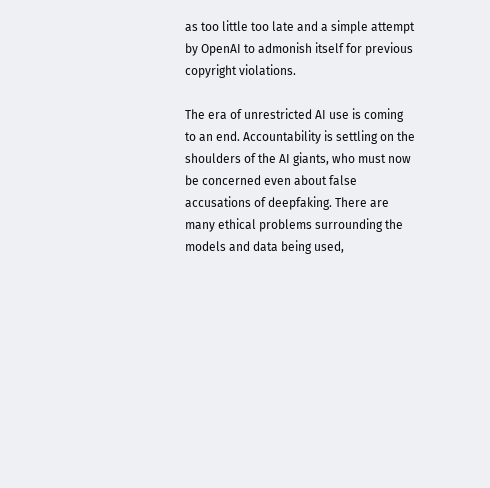as too little too late and a simple attempt by OpenAI to admonish itself for previous copyright violations.

The era of unrestricted AI use is coming to an end. Accountability is settling on the shoulders of the AI giants, who must now be concerned even about false accusations of deepfaking. There are many ethical problems surrounding the models and data being used,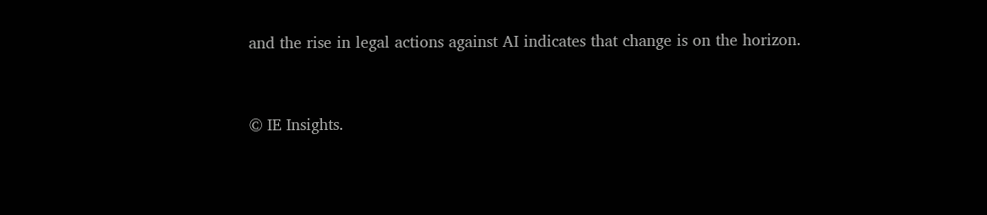and the rise in legal actions against AI indicates that change is on the horizon.


© IE Insights.